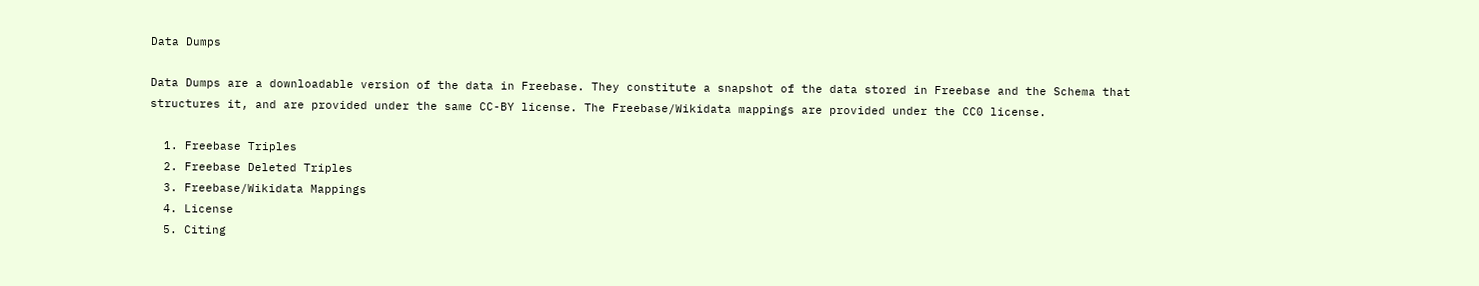Data Dumps

Data Dumps are a downloadable version of the data in Freebase. They constitute a snapshot of the data stored in Freebase and the Schema that structures it, and are provided under the same CC-BY license. The Freebase/Wikidata mappings are provided under the CC0 license.

  1. Freebase Triples
  2. Freebase Deleted Triples
  3. Freebase/Wikidata Mappings
  4. License
  5. Citing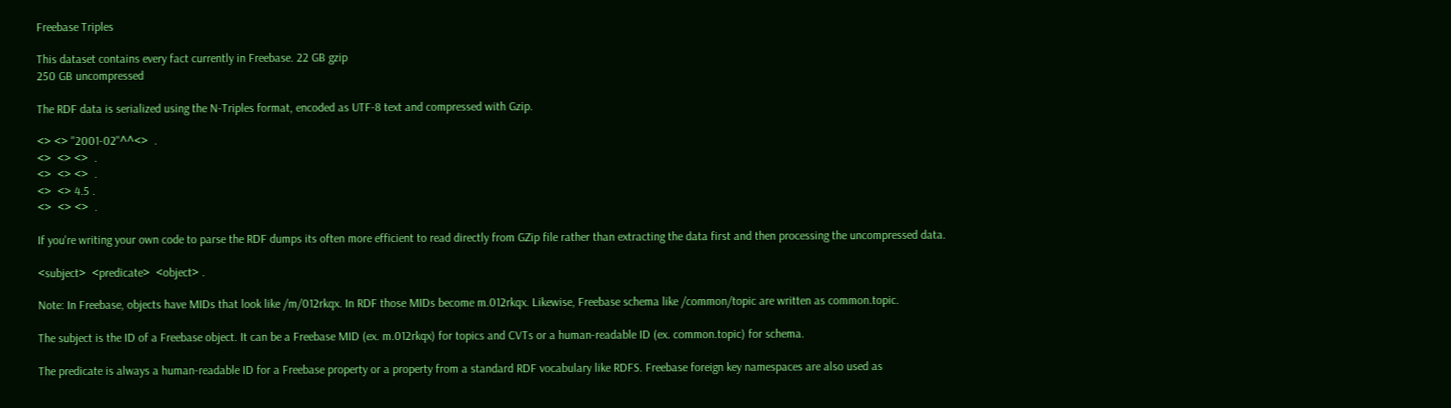Freebase Triples

This dataset contains every fact currently in Freebase. 22 GB gzip
250 GB uncompressed

The RDF data is serialized using the N-Triples format, encoded as UTF-8 text and compressed with Gzip.

<> <> "2001-02"^^<>  .
<>  <> <>  .
<>  <> <>  .
<>  <> 4.5 .
<>  <> <>  .

If you're writing your own code to parse the RDF dumps its often more efficient to read directly from GZip file rather than extracting the data first and then processing the uncompressed data.

<subject>  <predicate>  <object> .

Note: In Freebase, objects have MIDs that look like /m/012rkqx. In RDF those MIDs become m.012rkqx. Likewise, Freebase schema like /common/topic are written as common.topic.

The subject is the ID of a Freebase object. It can be a Freebase MID (ex. m.012rkqx) for topics and CVTs or a human-readable ID (ex. common.topic) for schema.

The predicate is always a human-readable ID for a Freebase property or a property from a standard RDF vocabulary like RDFS. Freebase foreign key namespaces are also used as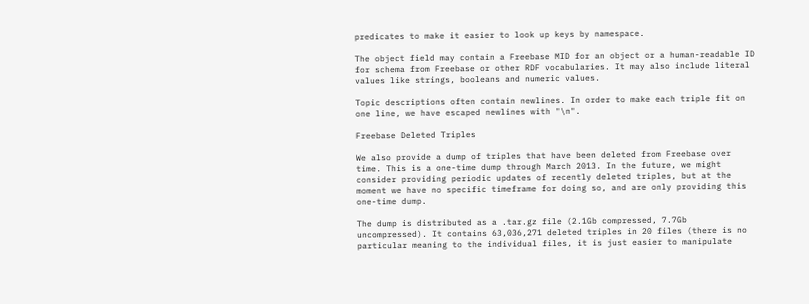predicates to make it easier to look up keys by namespace.

The object field may contain a Freebase MID for an object or a human-readable ID for schema from Freebase or other RDF vocabularies. It may also include literal values like strings, booleans and numeric values.

Topic descriptions often contain newlines. In order to make each triple fit on one line, we have escaped newlines with "\n".

Freebase Deleted Triples

We also provide a dump of triples that have been deleted from Freebase over time. This is a one-time dump through March 2013. In the future, we might consider providing periodic updates of recently deleted triples, but at the moment we have no specific timeframe for doing so, and are only providing this one-time dump.

The dump is distributed as a .tar.gz file (2.1Gb compressed, 7.7Gb uncompressed). It contains 63,036,271 deleted triples in 20 files (there is no particular meaning to the individual files, it is just easier to manipulate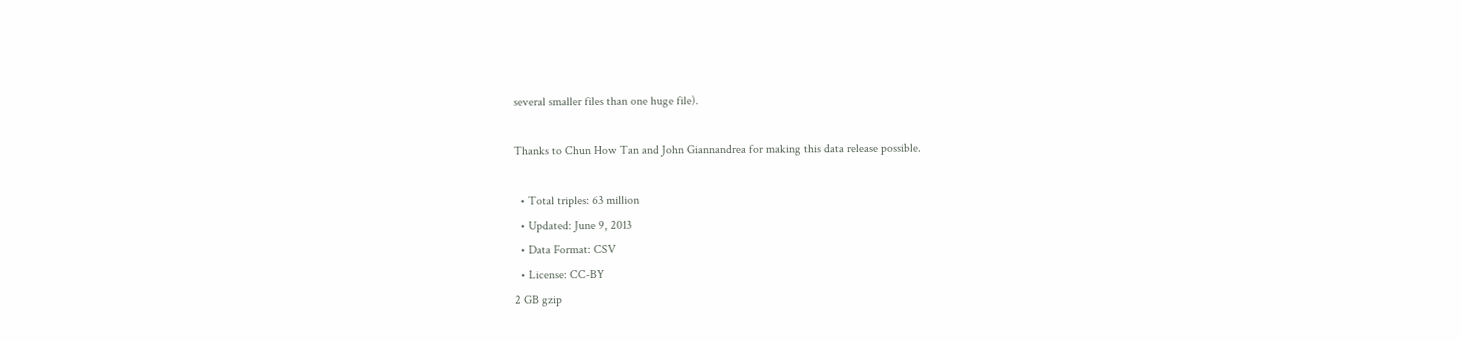several smaller files than one huge file).

Thanks to Chun How Tan and John Giannandrea for making this data release possible.

  • Total triples: 63 million
  • Updated: June 9, 2013
  • Data Format: CSV
  • License: CC-BY
2 GB gzip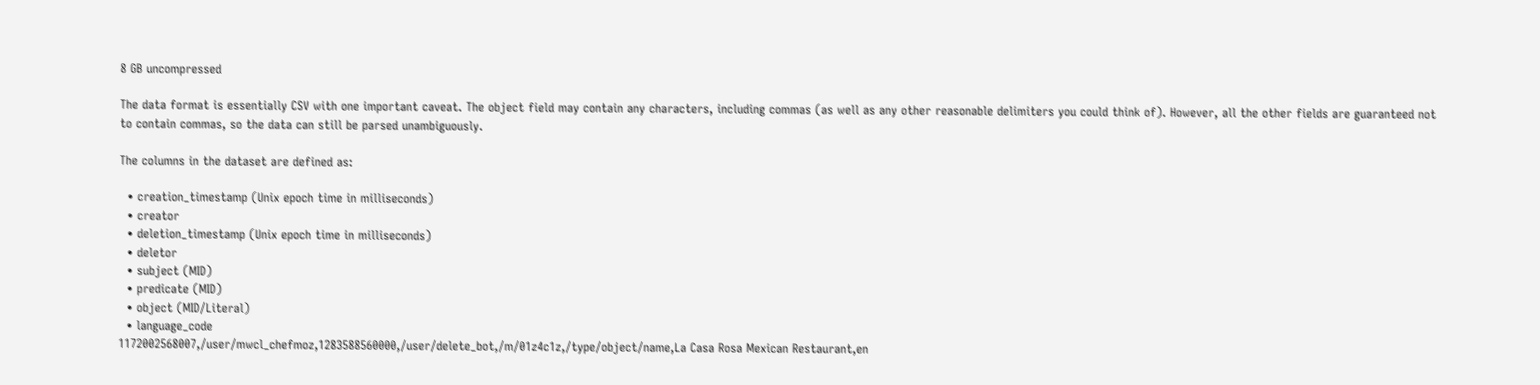8 GB uncompressed

The data format is essentially CSV with one important caveat. The object field may contain any characters, including commas (as well as any other reasonable delimiters you could think of). However, all the other fields are guaranteed not to contain commas, so the data can still be parsed unambiguously.

The columns in the dataset are defined as:

  • creation_timestamp (Unix epoch time in milliseconds)
  • creator
  • deletion_timestamp (Unix epoch time in milliseconds)
  • deletor
  • subject (MID)
  • predicate (MID)
  • object (MID/Literal)
  • language_code
1172002568007,/user/mwcl_chefmoz,1283588560000,/user/delete_bot,/m/01z4c1z,/type/object/name,La Casa Rosa Mexican Restaurant,en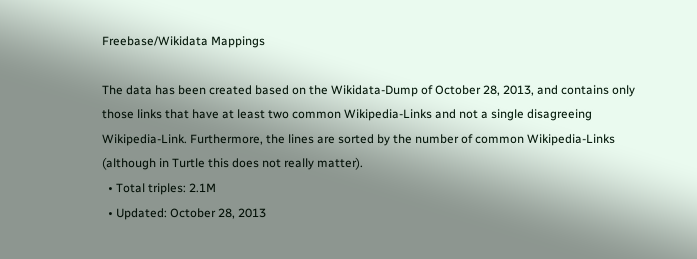Freebase/Wikidata Mappings

The data has been created based on the Wikidata-Dump of October 28, 2013, and contains only those links that have at least two common Wikipedia-Links and not a single disagreeing Wikipedia-Link. Furthermore, the lines are sorted by the number of common Wikipedia-Links (although in Turtle this does not really matter).
  • Total triples: 2.1M
  • Updated: October 28, 2013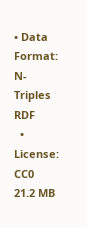• Data Format: N-Triples RDF
  • License: CC0
21.2 MB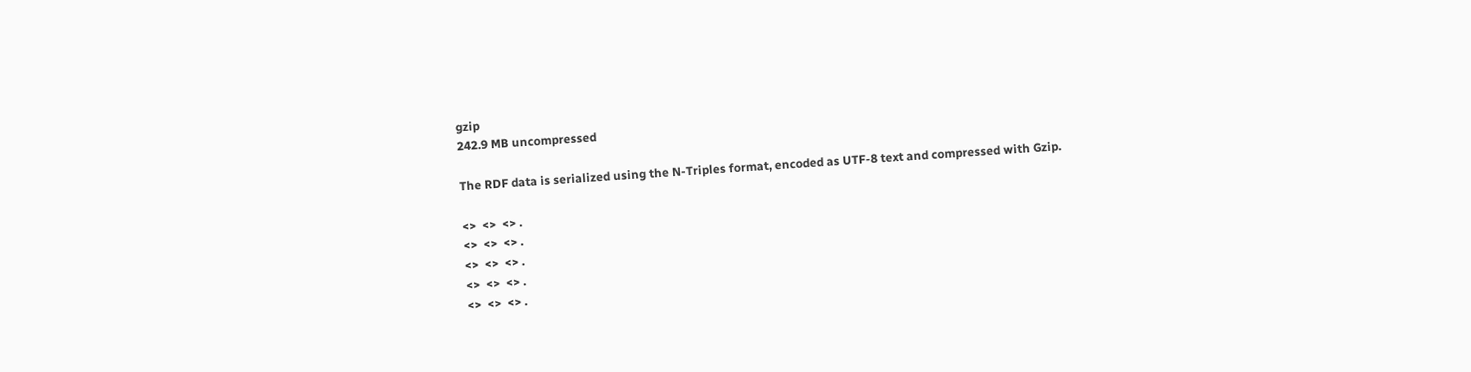gzip
242.9 MB uncompressed

The RDF data is serialized using the N-Triples format, encoded as UTF-8 text and compressed with Gzip.

<>  <>  <> .
<>  <>  <> .
<>  <>  <> .
<>  <>  <> .
<>  <>  <> .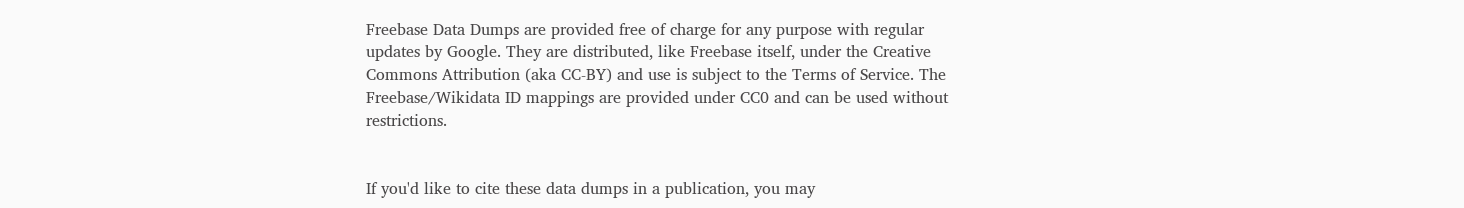Freebase Data Dumps are provided free of charge for any purpose with regular updates by Google. They are distributed, like Freebase itself, under the Creative Commons Attribution (aka CC-BY) and use is subject to the Terms of Service. The Freebase/Wikidata ID mappings are provided under CC0 and can be used without restrictions.


If you'd like to cite these data dumps in a publication, you may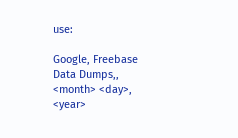use:

Google, Freebase Data Dumps,, <month> <day>, <year>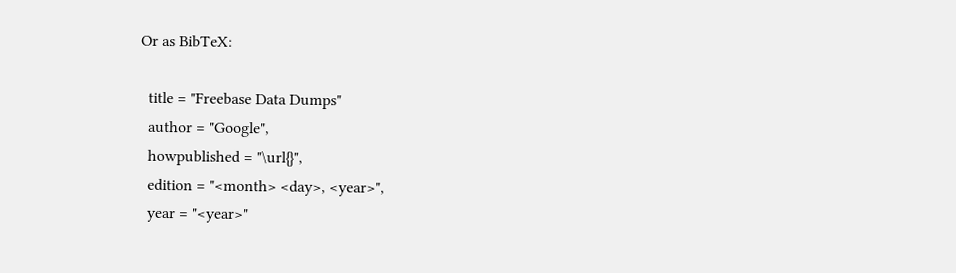Or as BibTeX:

  title = "Freebase Data Dumps"
  author = "Google",
  howpublished = "\url{}",
  edition = "<month> <day>, <year>",
  year = "<year>"